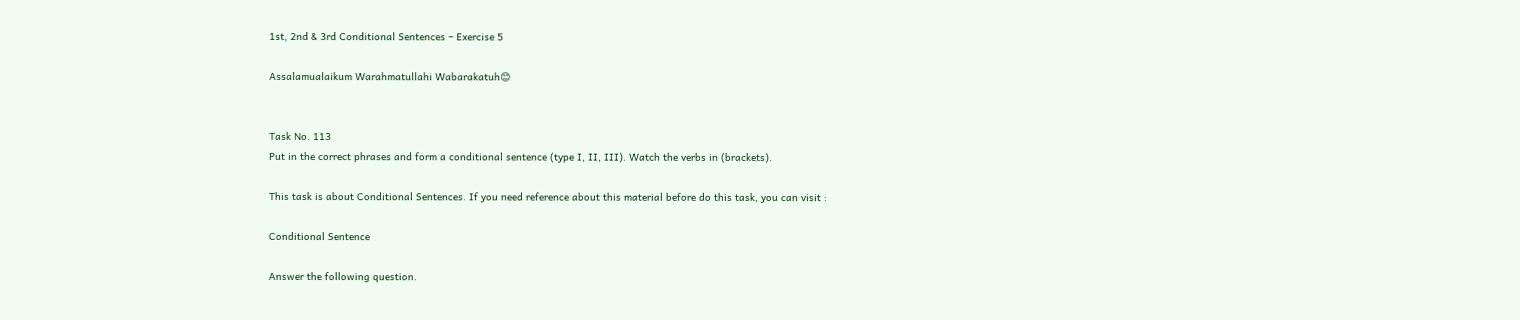1st, 2nd & 3rd Conditional Sentences – Exercise 5

Assalamualaikum Warahmatullahi Wabarakatuh😊


Task No. 113
Put in the correct phrases and form a conditional sentence (type I, II, III). Watch the verbs in (brackets).

This task is about Conditional Sentences. If you need reference about this material before do this task, you can visit :

Conditional Sentence

Answer the following question.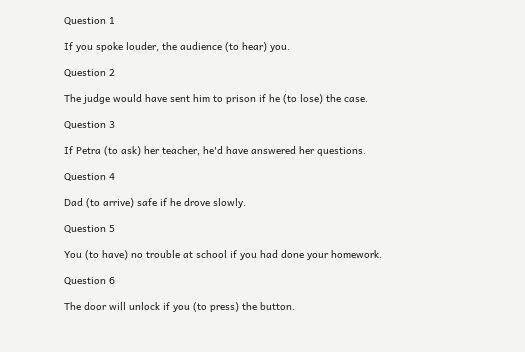Question 1

If you spoke louder, the audience (to hear) you.

Question 2

The judge would have sent him to prison if he (to lose) the case.

Question 3

If Petra (to ask) her teacher, he'd have answered her questions.

Question 4

Dad (to arrive) safe if he drove slowly.

Question 5

You (to have) no trouble at school if you had done your homework.

Question 6

The door will unlock if you (to press) the button.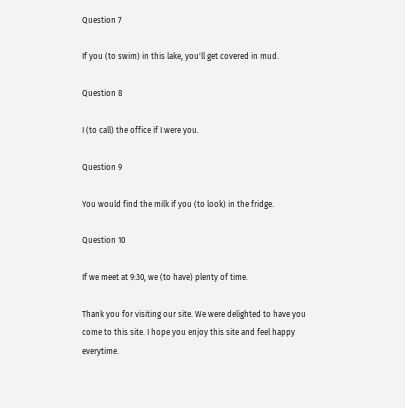Question 7

If you (to swim) in this lake, you'll get covered in mud.

Question 8

I (to call) the office if I were you.

Question 9

You would find the milk if you (to look) in the fridge.

Question 10

If we meet at 9:30, we (to have) plenty of time.

Thank you for visiting our site. We were delighted to have you come to this site. I hope you enjoy this site and feel happy everytime.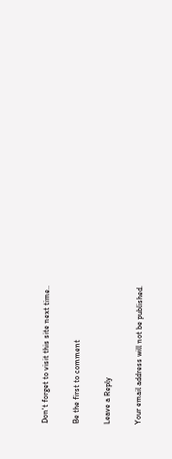Don't forget to visit this site next time..

Be the first to comment

Leave a Reply

Your email address will not be published.